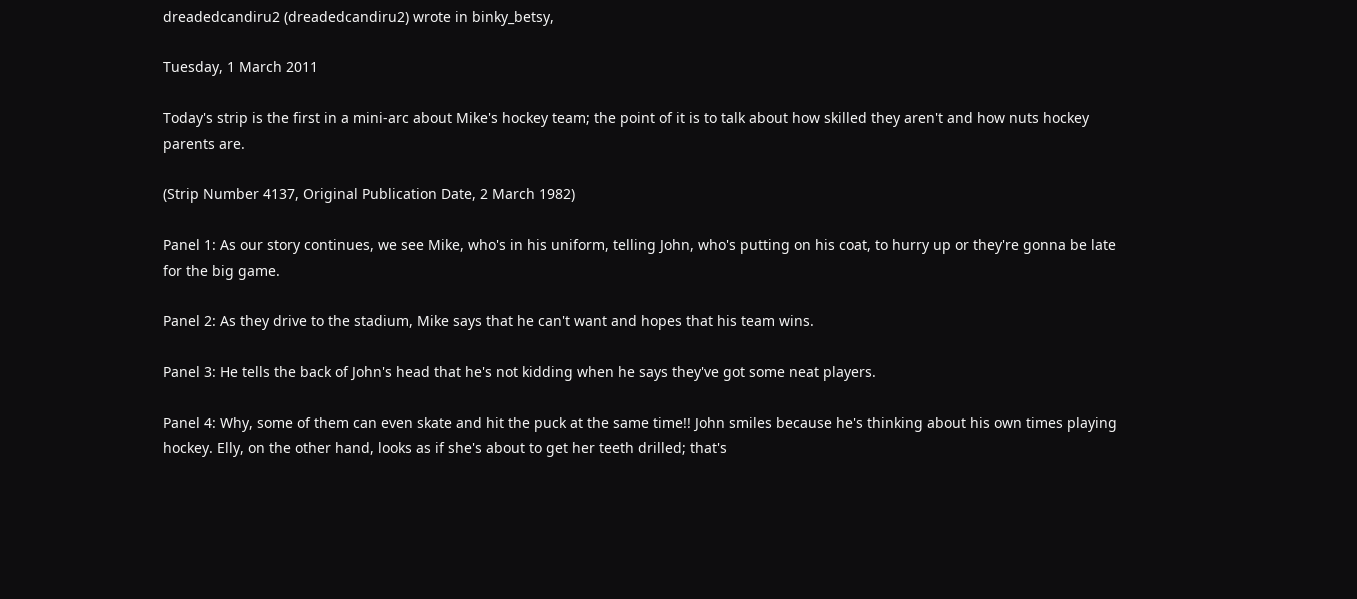dreadedcandiru2 (dreadedcandiru2) wrote in binky_betsy,

Tuesday, 1 March 2011

Today's strip is the first in a mini-arc about Mike's hockey team; the point of it is to talk about how skilled they aren't and how nuts hockey parents are.

(Strip Number 4137, Original Publication Date, 2 March 1982)

Panel 1: As our story continues, we see Mike, who's in his uniform, telling John, who's putting on his coat, to hurry up or they're gonna be late for the big game.

Panel 2: As they drive to the stadium, Mike says that he can't want and hopes that his team wins.

Panel 3: He tells the back of John's head that he's not kidding when he says they've got some neat players.

Panel 4: Why, some of them can even skate and hit the puck at the same time!! John smiles because he's thinking about his own times playing hockey. Elly, on the other hand, looks as if she's about to get her teeth drilled; that's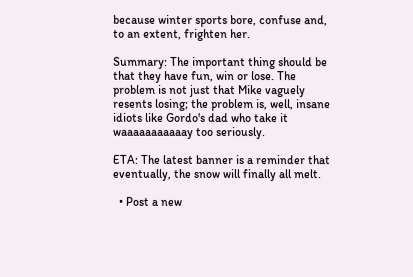because winter sports bore, confuse and, to an extent, frighten her.

Summary: The important thing should be that they have fun, win or lose. The problem is not just that Mike vaguely resents losing; the problem is, well, insane idiots like Gordo's dad who take it waaaaaaaaaaay too seriously.

ETA: The latest banner is a reminder that eventually, the snow will finally all melt.

  • Post a new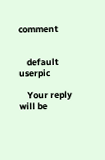comment


    default userpic

    Your reply will be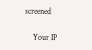screened

    Your IP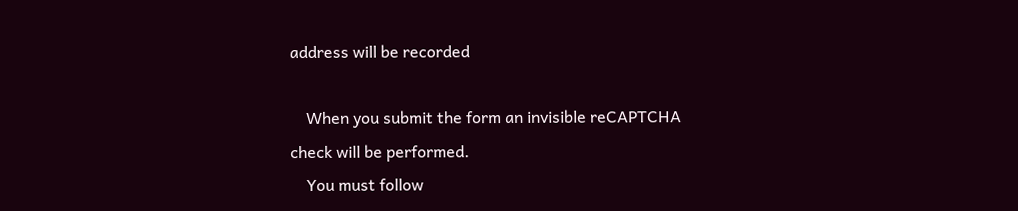address will be recorded

    When you submit the form an invisible reCAPTCHA check will be performed.
    You must follow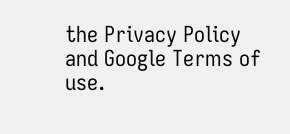the Privacy Policy and Google Terms of use.